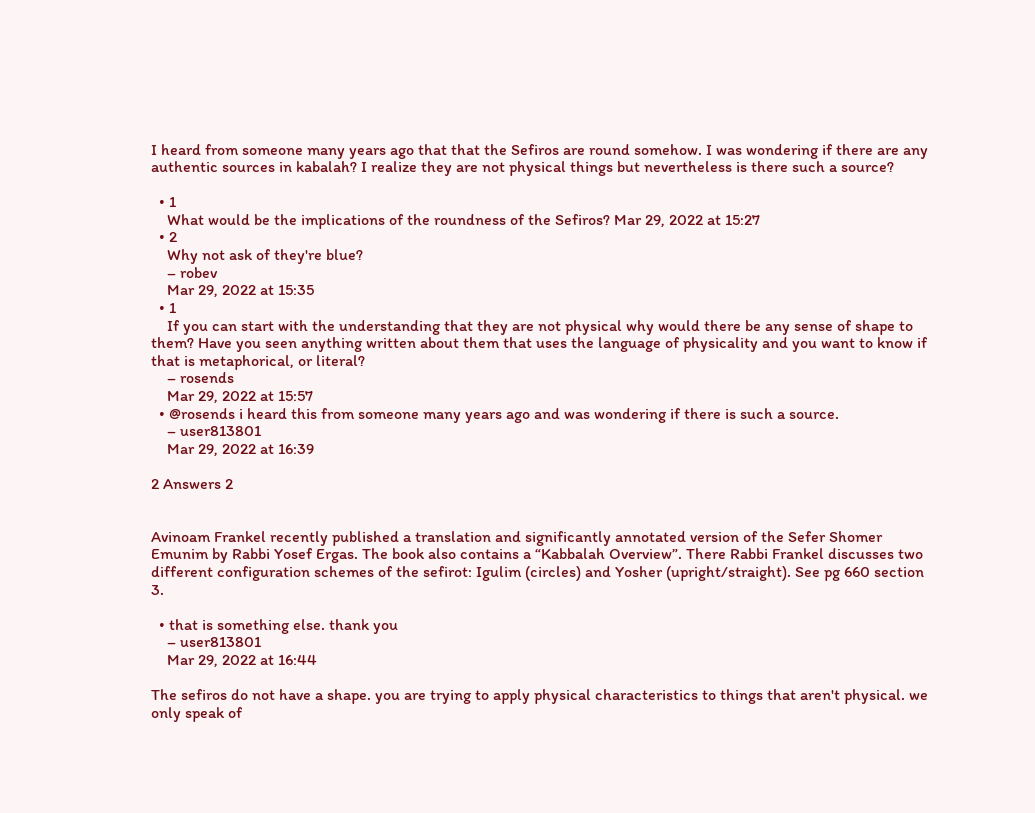I heard from someone many years ago that that the Sefiros are round somehow. I was wondering if there are any authentic sources in kabalah? I realize they are not physical things but nevertheless is there such a source?

  • 1
    What would be the implications of the roundness of the Sefiros? Mar 29, 2022 at 15:27
  • 2
    Why not ask of they're blue?
    – robev
    Mar 29, 2022 at 15:35
  • 1
    If you can start with the understanding that they are not physical why would there be any sense of shape to them? Have you seen anything written about them that uses the language of physicality and you want to know if that is metaphorical, or literal?
    – rosends
    Mar 29, 2022 at 15:57
  • @rosends i heard this from someone many years ago and was wondering if there is such a source.
    – user813801
    Mar 29, 2022 at 16:39

2 Answers 2


Avinoam Frankel recently published a translation and significantly annotated version of the Sefer Shomer Emunim by Rabbi Yosef Ergas. The book also contains a “Kabbalah Overview”. There Rabbi Frankel discusses two different configuration schemes of the sefirot: Igulim (circles) and Yosher (upright/straight). See pg 660 section 3.

  • that is something else. thank you
    – user813801
    Mar 29, 2022 at 16:44

The sefiros do not have a shape. you are trying to apply physical characteristics to things that aren't physical. we only speak of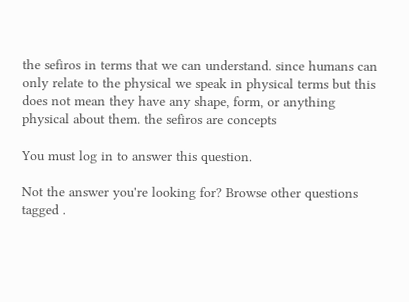the sefiros in terms that we can understand. since humans can only relate to the physical we speak in physical terms but this does not mean they have any shape, form, or anything physical about them. the sefiros are concepts

You must log in to answer this question.

Not the answer you're looking for? Browse other questions tagged .